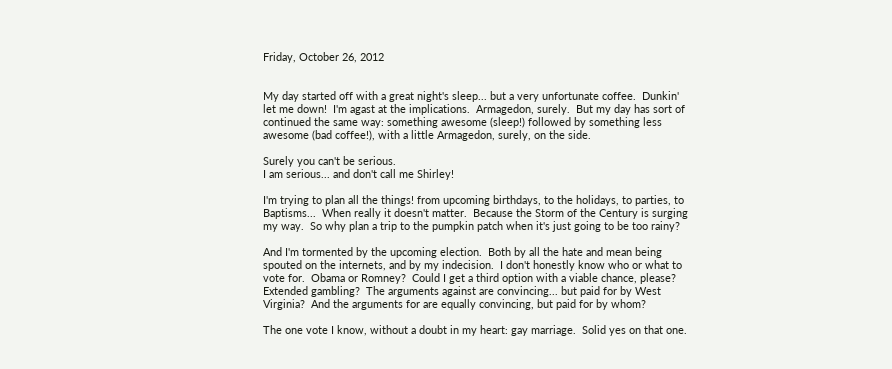Friday, October 26, 2012


My day started off with a great night's sleep... but a very unfortunate coffee.  Dunkin' let me down!  I'm agast at the implications.  Armagedon, surely.  But my day has sort of continued the same way: something awesome (sleep!) followed by something less awesome (bad coffee!), with a little Armagedon, surely, on the side.

Surely you can't be serious.
I am serious... and don't call me Shirley!

I'm trying to plan all the things! from upcoming birthdays, to the holidays, to parties, to Baptisms...  When really it doesn't matter.  Because the Storm of the Century is surging my way.  So why plan a trip to the pumpkin patch when it's just going to be too rainy?

And I'm tormented by the upcoming election.  Both by all the hate and mean being spouted on the internets, and by my indecision.  I don't honestly know who or what to vote for.  Obama or Romney?  Could I get a third option with a viable chance, please?  Extended gambling?  The arguments against are convincing... but paid for by West Virginia?  And the arguments for are equally convincing, but paid for by whom?

The one vote I know, without a doubt in my heart: gay marriage.  Solid yes on that one.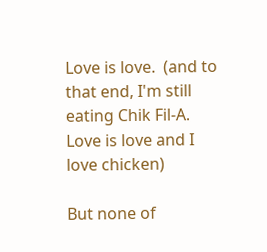Love is love.  (and to that end, I'm still eating Chik Fil-A.  Love is love and I love chicken)

But none of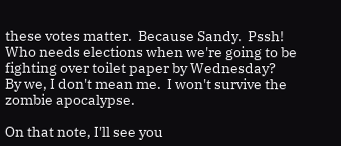these votes matter.  Because Sandy.  Pssh!  Who needs elections when we're going to be fighting over toilet paper by Wednesday?  By we, I don't mean me.  I won't survive the zombie apocalypse.

On that note, I'll see you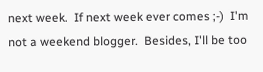next week.  If next week ever comes ;-)  I'm not a weekend blogger.  Besides, I'll be too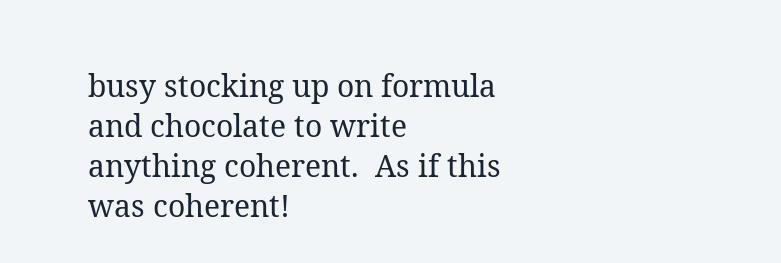busy stocking up on formula and chocolate to write anything coherent.  As if this was coherent!